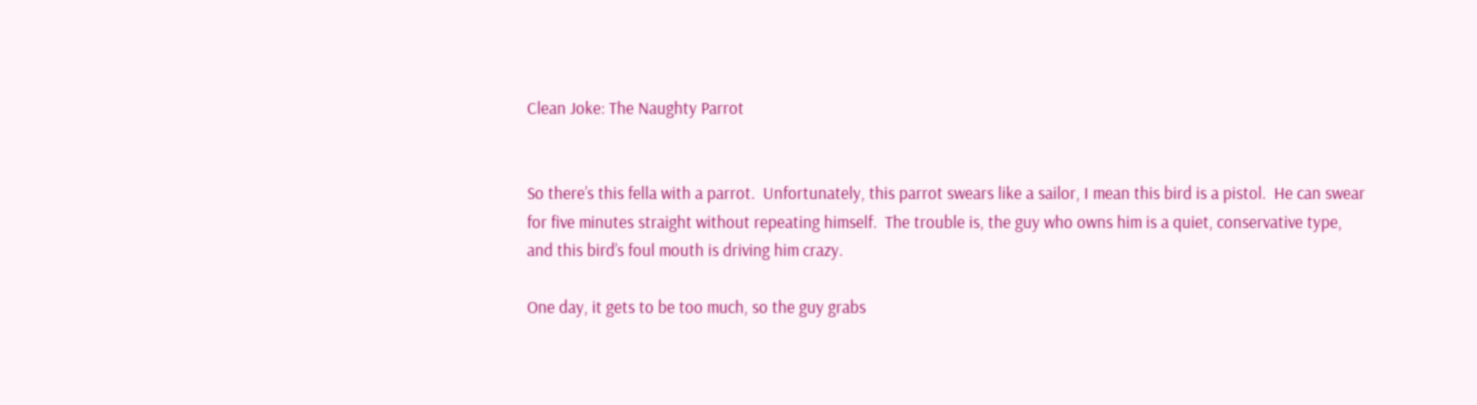Clean Joke: The Naughty Parrot


So there’s this fella with a parrot.  Unfortunately, this parrot swears like a sailor, I mean this bird is a pistol.  He can swear for five minutes straight without repeating himself.  The trouble is, the guy who owns him is a quiet, conservative type, and this bird’s foul mouth is driving him crazy.

One day, it gets to be too much, so the guy grabs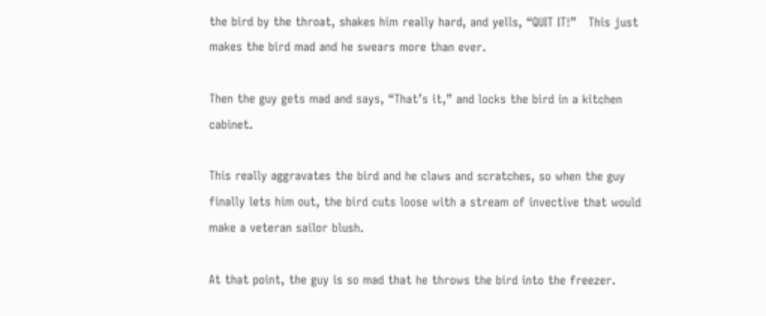the bird by the throat, shakes him really hard, and yells, “QUIT IT!”   This just makes the bird mad and he swears more than ever.

Then the guy gets mad and says, “That’s it,” and locks the bird in a kitchen cabinet.

This really aggravates the bird and he claws and scratches, so when the guy finally lets him out, the bird cuts loose with a stream of invective that would make a veteran sailor blush.

At that point, the guy is so mad that he throws the bird into the freezer.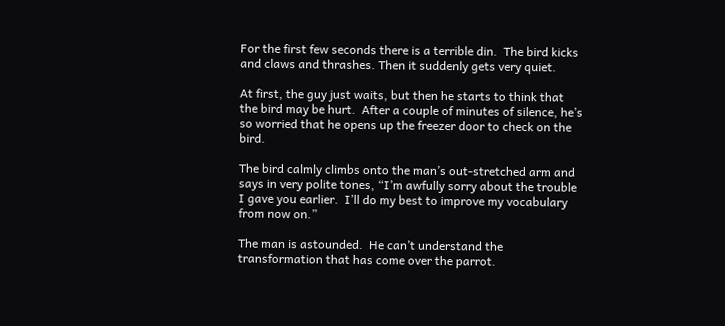For the first few seconds there is a terrible din.  The bird kicks and claws and thrashes. Then it suddenly gets very quiet.

At first, the guy just waits, but then he starts to think that the bird may be hurt.  After a couple of minutes of silence, he’s so worried that he opens up the freezer door to check on the bird.

The bird calmly climbs onto the man’s out-stretched arm and says in very polite tones, “I’m awfully sorry about the trouble I gave you earlier.  I’ll do my best to improve my vocabulary from now on.”

The man is astounded.  He can’t understand the transformation that has come over the parrot.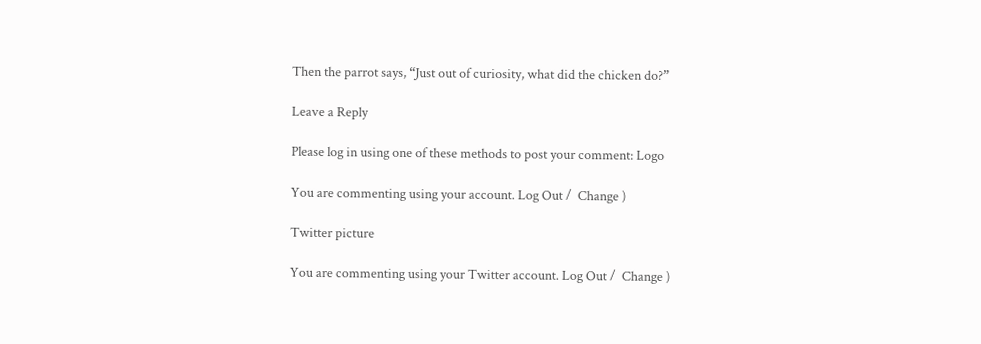Then the parrot says, “Just out of curiosity, what did the chicken do?”

Leave a Reply

Please log in using one of these methods to post your comment: Logo

You are commenting using your account. Log Out /  Change )

Twitter picture

You are commenting using your Twitter account. Log Out /  Change )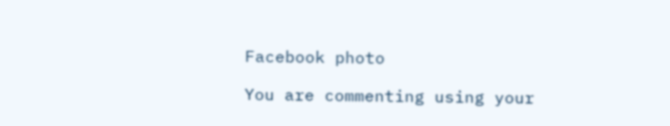Facebook photo

You are commenting using your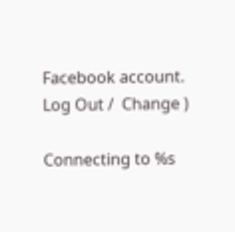Facebook account. Log Out /  Change )

Connecting to %s